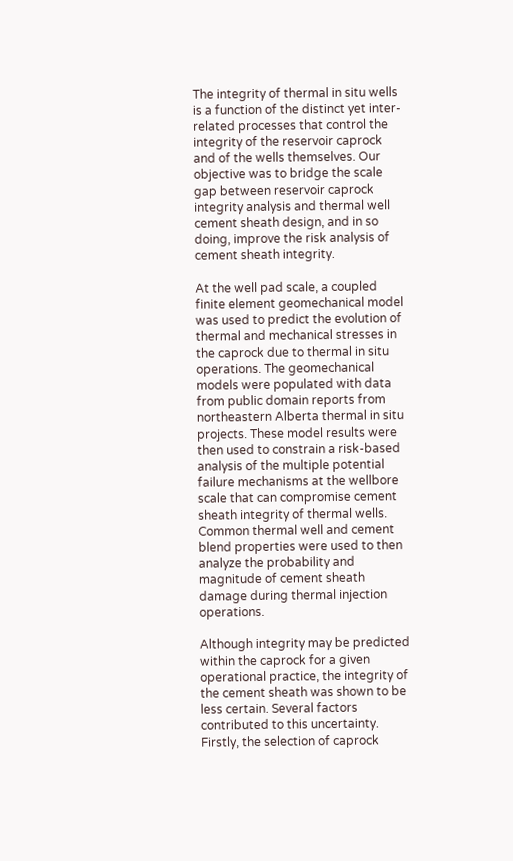The integrity of thermal in situ wells is a function of the distinct yet inter-related processes that control the integrity of the reservoir caprock and of the wells themselves. Our objective was to bridge the scale gap between reservoir caprock integrity analysis and thermal well cement sheath design, and in so doing, improve the risk analysis of cement sheath integrity.

At the well pad scale, a coupled finite element geomechanical model was used to predict the evolution of thermal and mechanical stresses in the caprock due to thermal in situ operations. The geomechanical models were populated with data from public domain reports from northeastern Alberta thermal in situ projects. These model results were then used to constrain a risk-based analysis of the multiple potential failure mechanisms at the wellbore scale that can compromise cement sheath integrity of thermal wells. Common thermal well and cement blend properties were used to then analyze the probability and magnitude of cement sheath damage during thermal injection operations.

Although integrity may be predicted within the caprock for a given operational practice, the integrity of the cement sheath was shown to be less certain. Several factors contributed to this uncertainty. Firstly, the selection of caprock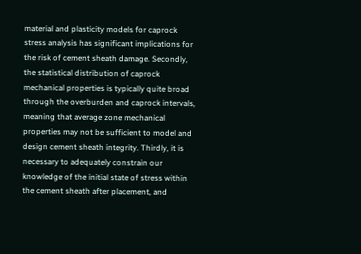material and plasticity models for caprock stress analysis has significant implications for the risk of cement sheath damage. Secondly, the statistical distribution of caprock mechanical properties is typically quite broad through the overburden and caprock intervals, meaning that average zone mechanical properties may not be sufficient to model and design cement sheath integrity. Thirdly, it is necessary to adequately constrain our knowledge of the initial state of stress within the cement sheath after placement, and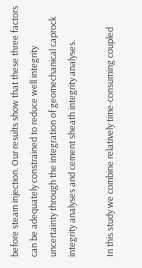before steam injection. Our results show that these three factors can be adequately constrained to reduce well integrity uncertainty through the integration of geomechanical caprock integrity analyses and cement sheath integrity analyses.

In this study we combine relatively time-consuming coupled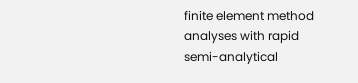finite element method analyses with rapid semi-analytical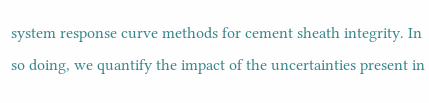system response curve methods for cement sheath integrity. In so doing, we quantify the impact of the uncertainties present in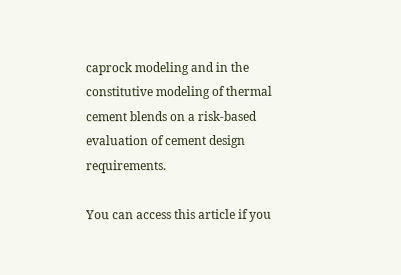caprock modeling and in the constitutive modeling of thermal cement blends on a risk-based evaluation of cement design requirements.

You can access this article if you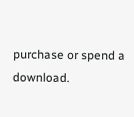purchase or spend a download.